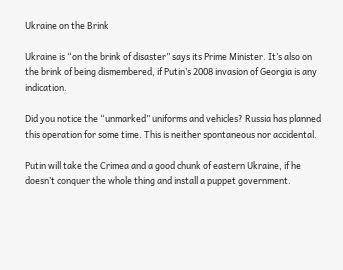Ukraine on the Brink

Ukraine is “on the brink of disaster” says its Prime Minister. It’s also on the brink of being dismembered, if Putin’s 2008 invasion of Georgia is any indication.

Did you notice the “unmarked” uniforms and vehicles? Russia has planned this operation for some time. This is neither spontaneous nor accidental.

Putin will take the Crimea and a good chunk of eastern Ukraine, if he doesn’t conquer the whole thing and install a puppet government.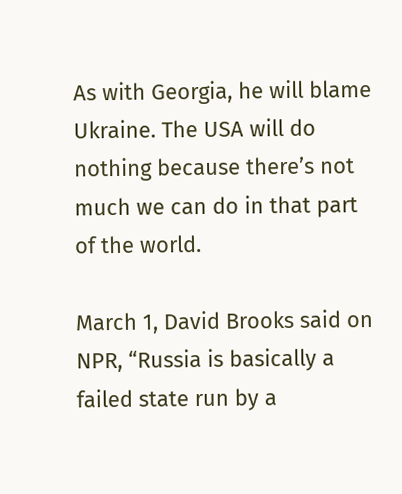As with Georgia, he will blame Ukraine. The USA will do nothing because there’s not much we can do in that part of the world.

March 1, David Brooks said on NPR, “Russia is basically a failed state run by a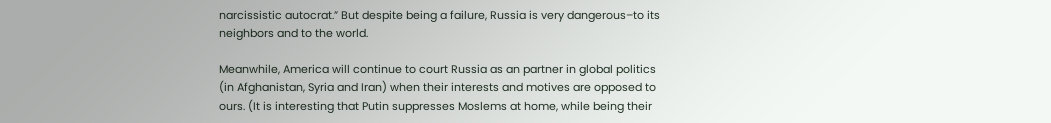narcissistic autocrat.” But despite being a failure, Russia is very dangerous–to its neighbors and to the world.

Meanwhile, America will continue to court Russia as an partner in global politics (in Afghanistan, Syria and Iran) when their interests and motives are opposed to ours. (It is interesting that Putin suppresses Moslems at home, while being their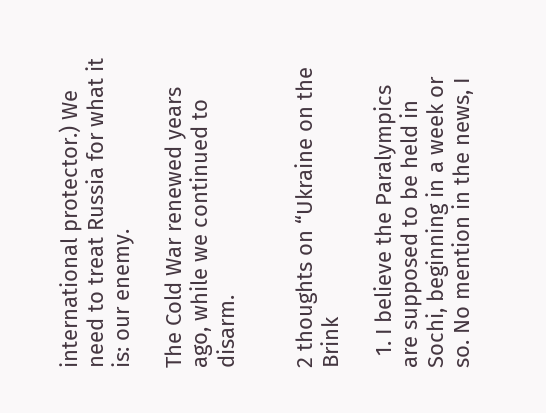international protector.) We need to treat Russia for what it is: our enemy.

The Cold War renewed years ago, while we continued to disarm.


2 thoughts on “Ukraine on the Brink

  1. I believe the Paralympics are supposed to be held in Sochi, beginning in a week or so. No mention in the news, I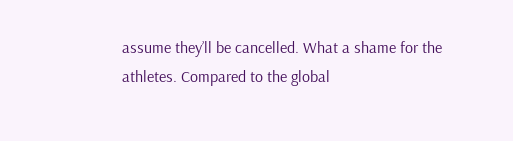assume they’ll be cancelled. What a shame for the athletes. Compared to the global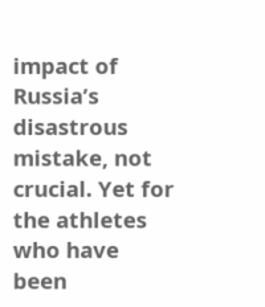impact of Russia’s disastrous mistake, not crucial. Yet for the athletes who have been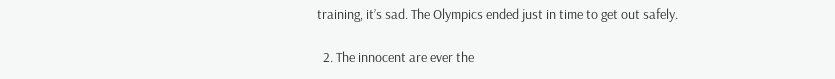training, it’s sad. The Olympics ended just in time to get out safely.

  2. The innocent are ever the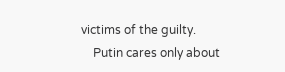victims of the guilty.
    Putin cares only about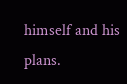himself and his plans.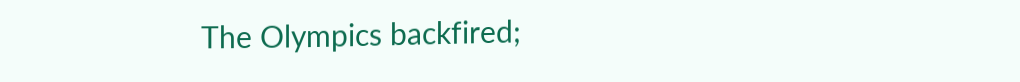The Olympics backfired;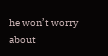he won’t worry about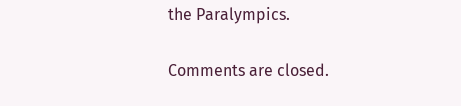the Paralympics.

Comments are closed.